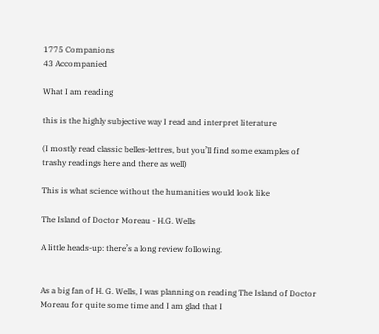1775 Companions
43 Accompanied

What I am reading

this is the highly subjective way I read and interpret literature

(I mostly read classic belles-lettres, but you’ll find some examples of trashy readings here and there as well)

This is what science without the humanities would look like

The Island of Doctor Moreau - H.G. Wells

A little heads-up: there’s a long review following.


As a big fan of H. G. Wells, I was planning on reading The Island of Doctor Moreau for quite some time and I am glad that I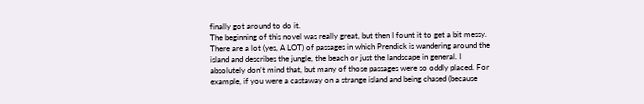finally got around to do it.
The beginning of this novel was really great, but then I fount it to get a bit messy. There are a lot (yes, A LOT) of passages in which Prendick is wandering around the island and describes the jungle, the beach or just the landscape in general. I absolutely don’t mind that, but many of those passages were so oddly placed. For example, if you were a castaway on a strange island and being chased (because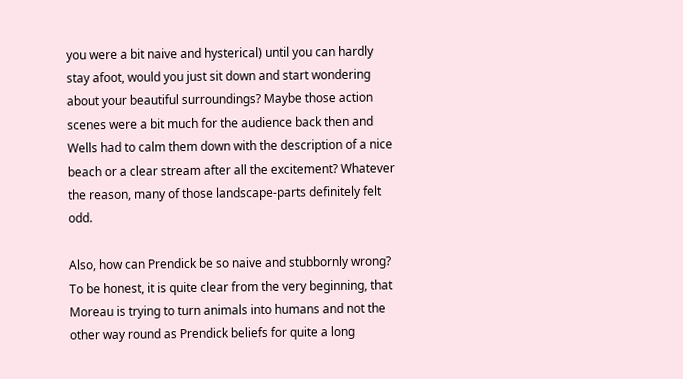you were a bit naive and hysterical) until you can hardly stay afoot, would you just sit down and start wondering about your beautiful surroundings? Maybe those action scenes were a bit much for the audience back then and Wells had to calm them down with the description of a nice beach or a clear stream after all the excitement? Whatever the reason, many of those landscape-parts definitely felt odd.

Also, how can Prendick be so naive and stubbornly wrong? To be honest, it is quite clear from the very beginning, that Moreau is trying to turn animals into humans and not the other way round as Prendick beliefs for quite a long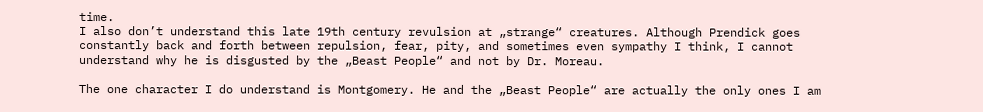time.
I also don’t understand this late 19th century revulsion at „strange“ creatures. Although Prendick goes constantly back and forth between repulsion, fear, pity, and sometimes even sympathy I think, I cannot understand why he is disgusted by the „Beast People“ and not by Dr. Moreau.

The one character I do understand is Montgomery. He and the „Beast People“ are actually the only ones I am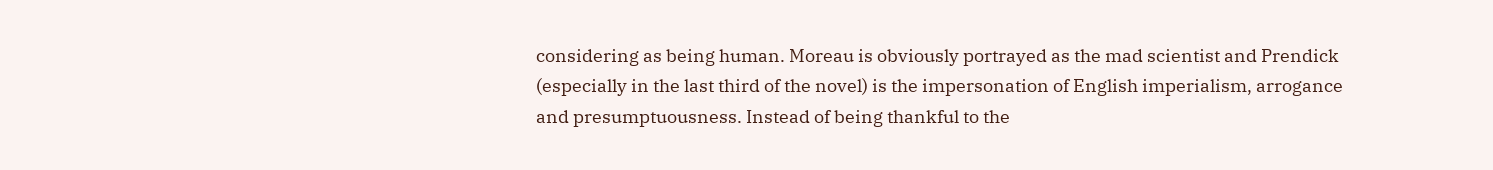considering as being human. Moreau is obviously portrayed as the mad scientist and Prendick (especially in the last third of the novel) is the impersonation of English imperialism, arrogance and presumptuousness. Instead of being thankful to the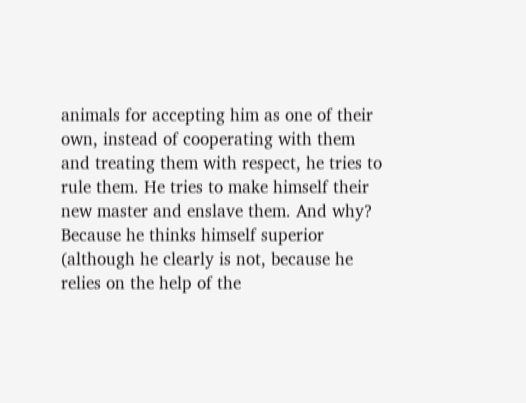animals for accepting him as one of their own, instead of cooperating with them and treating them with respect, he tries to rule them. He tries to make himself their new master and enslave them. And why? Because he thinks himself superior (although he clearly is not, because he relies on the help of the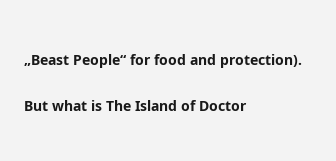„Beast People“ for food and protection).

But what is The Island of Doctor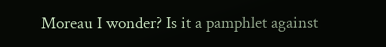Moreau I wonder? Is it a pamphlet against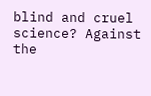blind and cruel science? Against the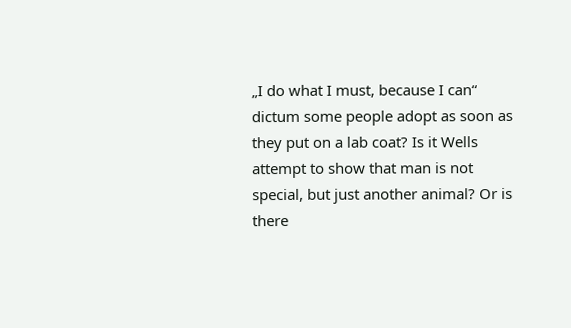„I do what I must, because I can“ dictum some people adopt as soon as they put on a lab coat? Is it Wells attempt to show that man is not special, but just another animal? Or is there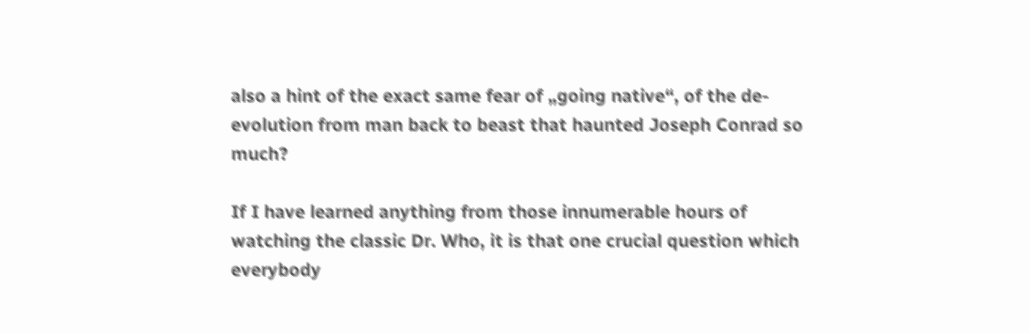also a hint of the exact same fear of „going native“, of the de-evolution from man back to beast that haunted Joseph Conrad so much?

If I have learned anything from those innumerable hours of watching the classic Dr. Who, it is that one crucial question which everybody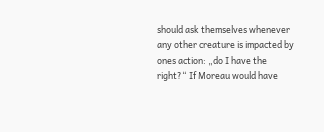should ask themselves whenever any other creature is impacted by ones action: „do I have the right?“ If Moreau would have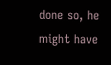done so, he might have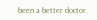been a better doctor.